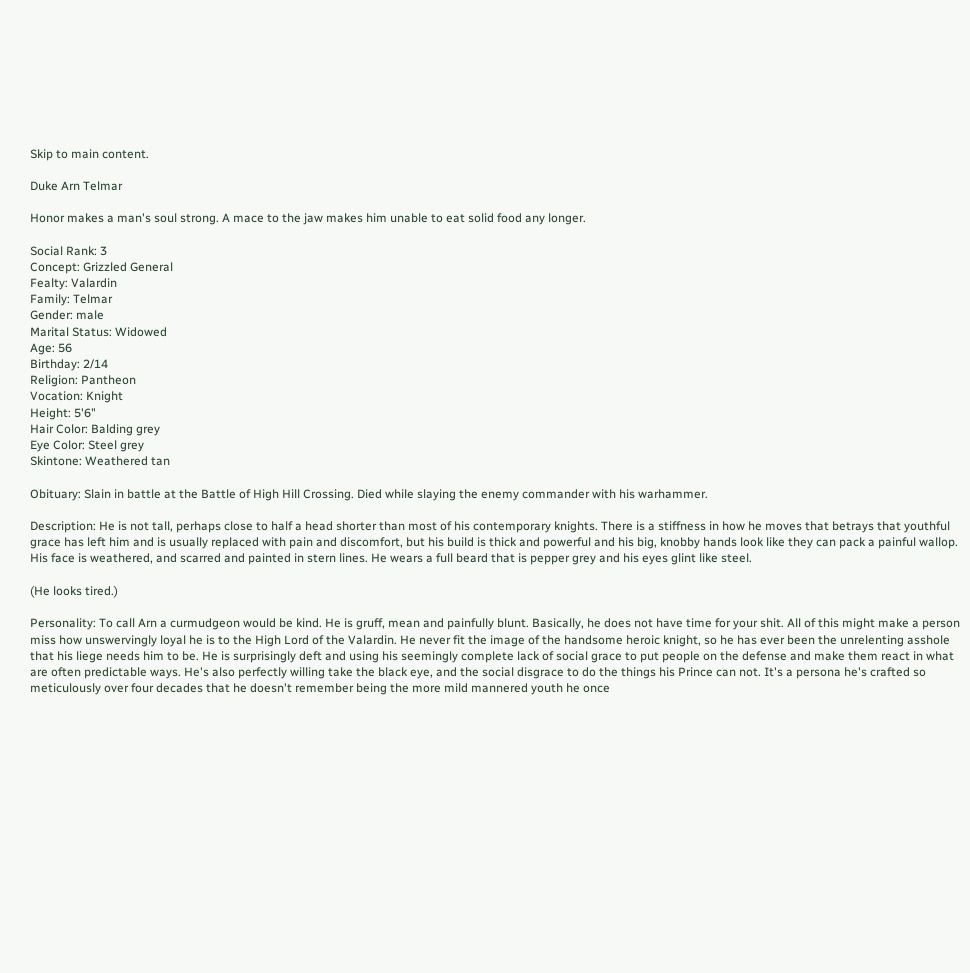Skip to main content.

Duke Arn Telmar

Honor makes a man's soul strong. A mace to the jaw makes him unable to eat solid food any longer.

Social Rank: 3
Concept: Grizzled General
Fealty: Valardin
Family: Telmar
Gender: male
Marital Status: Widowed
Age: 56
Birthday: 2/14
Religion: Pantheon
Vocation: Knight
Height: 5'6"
Hair Color: Balding grey
Eye Color: Steel grey
Skintone: Weathered tan

Obituary: Slain in battle at the Battle of High Hill Crossing. Died while slaying the enemy commander with his warhammer.

Description: He is not tall, perhaps close to half a head shorter than most of his contemporary knights. There is a stiffness in how he moves that betrays that youthful grace has left him and is usually replaced with pain and discomfort, but his build is thick and powerful and his big, knobby hands look like they can pack a painful wallop. His face is weathered, and scarred and painted in stern lines. He wears a full beard that is pepper grey and his eyes glint like steel.

(He looks tired.)

Personality: To call Arn a curmudgeon would be kind. He is gruff, mean and painfully blunt. Basically, he does not have time for your shit. All of this might make a person miss how unswervingly loyal he is to the High Lord of the Valardin. He never fit the image of the handsome heroic knight, so he has ever been the unrelenting asshole that his liege needs him to be. He is surprisingly deft and using his seemingly complete lack of social grace to put people on the defense and make them react in what are often predictable ways. He's also perfectly willing take the black eye, and the social disgrace to do the things his Prince can not. It's a persona he's crafted so meticulously over four decades that he doesn't remember being the more mild mannered youth he once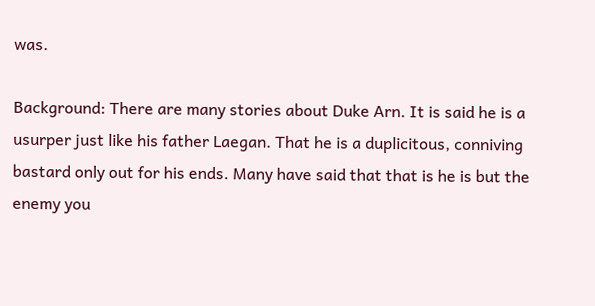was.

Background: There are many stories about Duke Arn. It is said he is a usurper just like his father Laegan. That he is a duplicitous, conniving bastard only out for his ends. Many have said that that is he is but the enemy you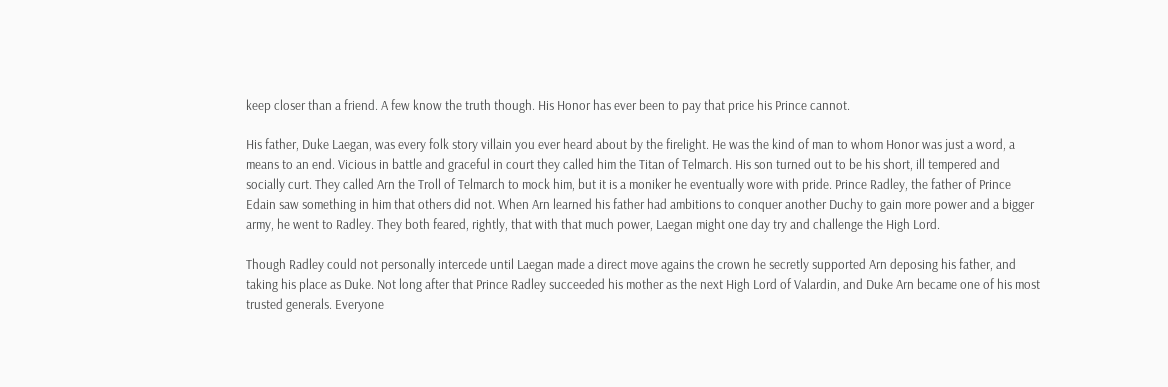keep closer than a friend. A few know the truth though. His Honor has ever been to pay that price his Prince cannot.

His father, Duke Laegan, was every folk story villain you ever heard about by the firelight. He was the kind of man to whom Honor was just a word, a means to an end. Vicious in battle and graceful in court they called him the Titan of Telmarch. His son turned out to be his short, ill tempered and socially curt. They called Arn the Troll of Telmarch to mock him, but it is a moniker he eventually wore with pride. Prince Radley, the father of Prince Edain saw something in him that others did not. When Arn learned his father had ambitions to conquer another Duchy to gain more power and a bigger army, he went to Radley. They both feared, rightly, that with that much power, Laegan might one day try and challenge the High Lord.

Though Radley could not personally intercede until Laegan made a direct move agains the crown he secretly supported Arn deposing his father, and taking his place as Duke. Not long after that Prince Radley succeeded his mother as the next High Lord of Valardin, and Duke Arn became one of his most trusted generals. Everyone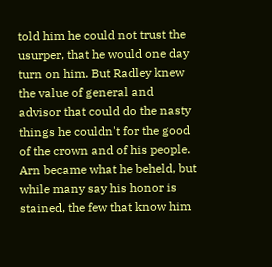told him he could not trust the usurper, that he would one day turn on him. But Radley knew the value of general and advisor that could do the nasty things he couldn't for the good of the crown and of his people. Arn became what he beheld, but while many say his honor is stained, the few that know him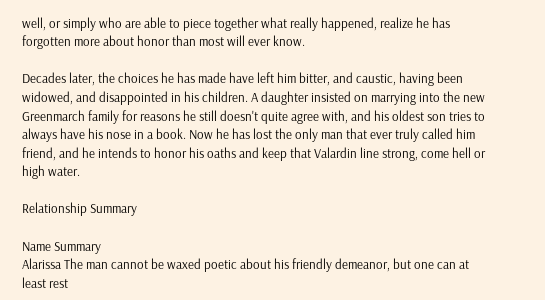well, or simply who are able to piece together what really happened, realize he has forgotten more about honor than most will ever know.

Decades later, the choices he has made have left him bitter, and caustic, having been widowed, and disappointed in his children. A daughter insisted on marrying into the new Greenmarch family for reasons he still doesn't quite agree with, and his oldest son tries to always have his nose in a book. Now he has lost the only man that ever truly called him friend, and he intends to honor his oaths and keep that Valardin line strong, come hell or high water.

Relationship Summary

Name Summary
Alarissa The man cannot be waxed poetic about his friendly demeanor, but one can at least rest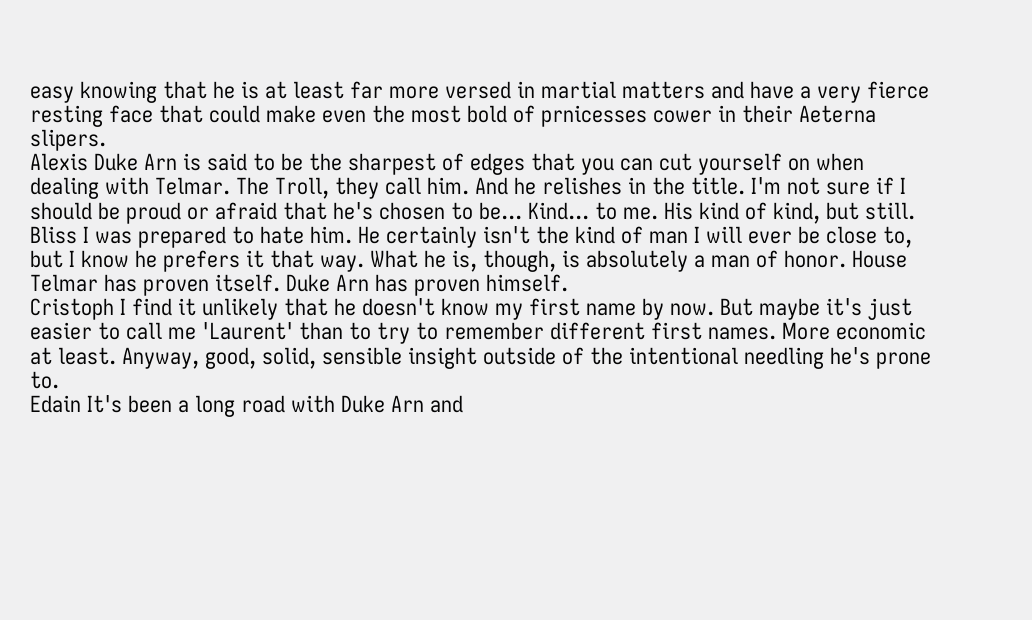easy knowing that he is at least far more versed in martial matters and have a very fierce resting face that could make even the most bold of prnicesses cower in their Aeterna slipers.
Alexis Duke Arn is said to be the sharpest of edges that you can cut yourself on when dealing with Telmar. The Troll, they call him. And he relishes in the title. I'm not sure if I should be proud or afraid that he's chosen to be... Kind... to me. His kind of kind, but still.
Bliss I was prepared to hate him. He certainly isn't the kind of man I will ever be close to, but I know he prefers it that way. What he is, though, is absolutely a man of honor. House Telmar has proven itself. Duke Arn has proven himself.
Cristoph I find it unlikely that he doesn't know my first name by now. But maybe it's just easier to call me 'Laurent' than to try to remember different first names. More economic at least. Anyway, good, solid, sensible insight outside of the intentional needling he's prone to.
Edain It's been a long road with Duke Arn and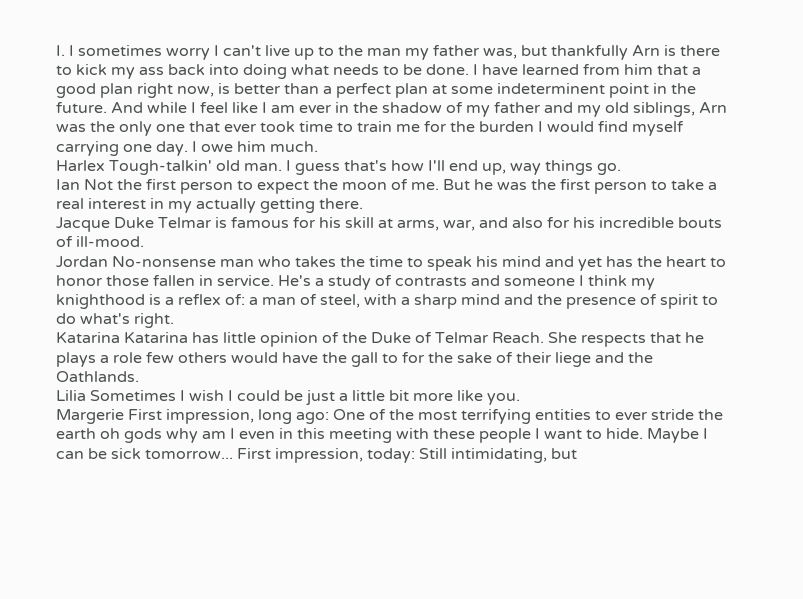I. I sometimes worry I can't live up to the man my father was, but thankfully Arn is there to kick my ass back into doing what needs to be done. I have learned from him that a good plan right now, is better than a perfect plan at some indeterminent point in the future. And while I feel like I am ever in the shadow of my father and my old siblings, Arn was the only one that ever took time to train me for the burden I would find myself carrying one day. I owe him much.
Harlex Tough-talkin' old man. I guess that's how I'll end up, way things go.
Ian Not the first person to expect the moon of me. But he was the first person to take a real interest in my actually getting there.
Jacque Duke Telmar is famous for his skill at arms, war, and also for his incredible bouts of ill-mood.
Jordan No-nonsense man who takes the time to speak his mind and yet has the heart to honor those fallen in service. He's a study of contrasts and someone I think my knighthood is a reflex of: a man of steel, with a sharp mind and the presence of spirit to do what's right.
Katarina Katarina has little opinion of the Duke of Telmar Reach. She respects that he plays a role few others would have the gall to for the sake of their liege and the Oathlands.
Lilia Sometimes I wish I could be just a little bit more like you.
Margerie First impression, long ago: One of the most terrifying entities to ever stride the earth oh gods why am I even in this meeting with these people I want to hide. Maybe I can be sick tomorrow... First impression, today: Still intimidating, but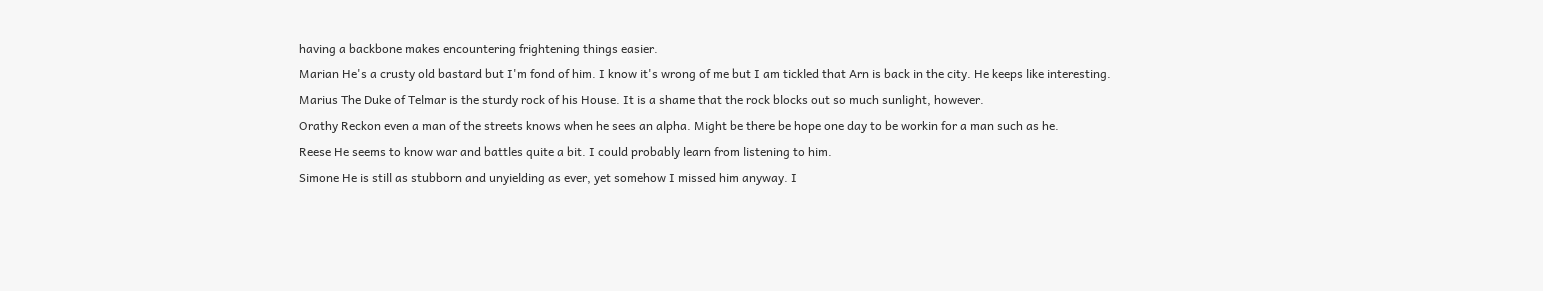having a backbone makes encountering frightening things easier.
Marian He's a crusty old bastard but I'm fond of him. I know it's wrong of me but I am tickled that Arn is back in the city. He keeps like interesting.
Marius The Duke of Telmar is the sturdy rock of his House. It is a shame that the rock blocks out so much sunlight, however.
Orathy Reckon even a man of the streets knows when he sees an alpha. Might be there be hope one day to be workin for a man such as he.
Reese He seems to know war and battles quite a bit. I could probably learn from listening to him.
Simone He is still as stubborn and unyielding as ever, yet somehow I missed him anyway. I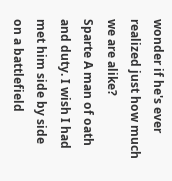wonder if he's ever realized just how much we are alike?
Sparte A man of oath and duty. I wish I had met him side by side on a battlefield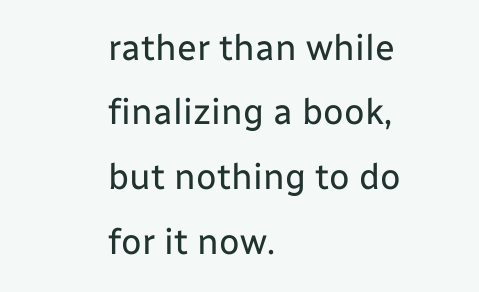rather than while finalizing a book, but nothing to do for it now.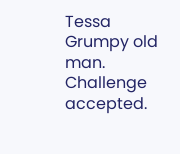Tessa Grumpy old man. Challenge accepted.